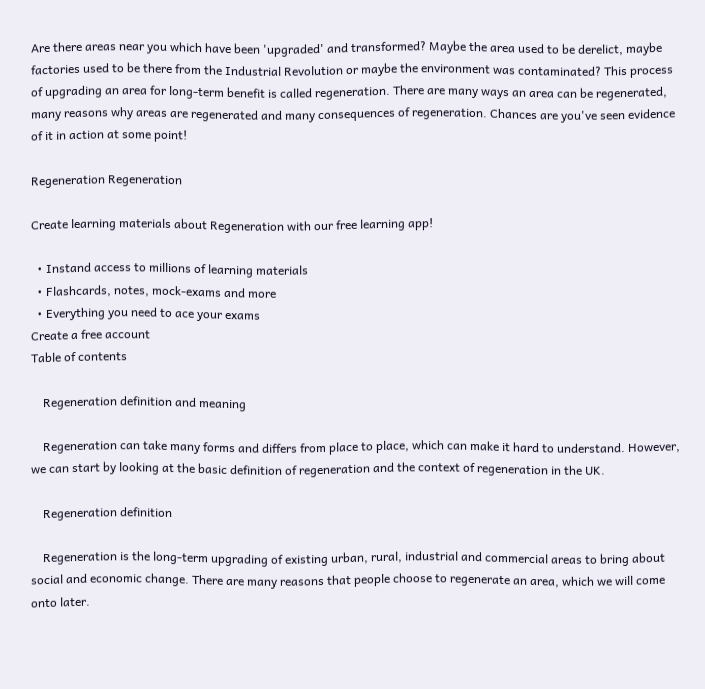Are there areas near you which have been 'upgraded' and transformed? Maybe the area used to be derelict, maybe factories used to be there from the Industrial Revolution or maybe the environment was contaminated? This process of upgrading an area for long-term benefit is called regeneration. There are many ways an area can be regenerated, many reasons why areas are regenerated and many consequences of regeneration. Chances are you've seen evidence of it in action at some point!

Regeneration Regeneration

Create learning materials about Regeneration with our free learning app!

  • Instand access to millions of learning materials
  • Flashcards, notes, mock-exams and more
  • Everything you need to ace your exams
Create a free account
Table of contents

    Regeneration definition and meaning

    Regeneration can take many forms and differs from place to place, which can make it hard to understand. However, we can start by looking at the basic definition of regeneration and the context of regeneration in the UK.

    Regeneration definition

    Regeneration is the long-term upgrading of existing urban, rural, industrial and commercial areas to bring about social and economic change. There are many reasons that people choose to regenerate an area, which we will come onto later.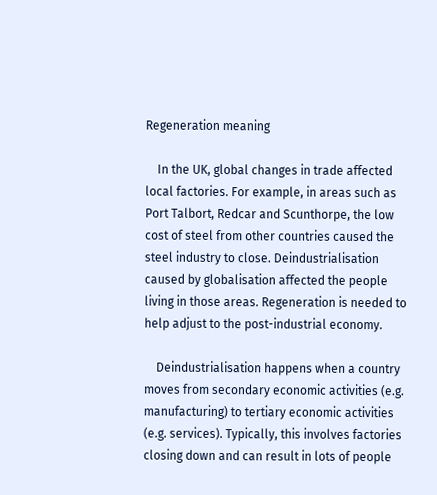Regeneration meaning

    In the UK, global changes in trade affected local factories. For example, in areas such as Port Talbort, Redcar and Scunthorpe, the low cost of steel from other countries caused the steel industry to close. Deindustrialisation caused by globalisation affected the people living in those areas. Regeneration is needed to help adjust to the post-industrial economy.

    Deindustrialisation happens when a country moves from secondary economic activities (e.g. manufacturing) to tertiary economic activities (e.g. services). Typically, this involves factories closing down and can result in lots of people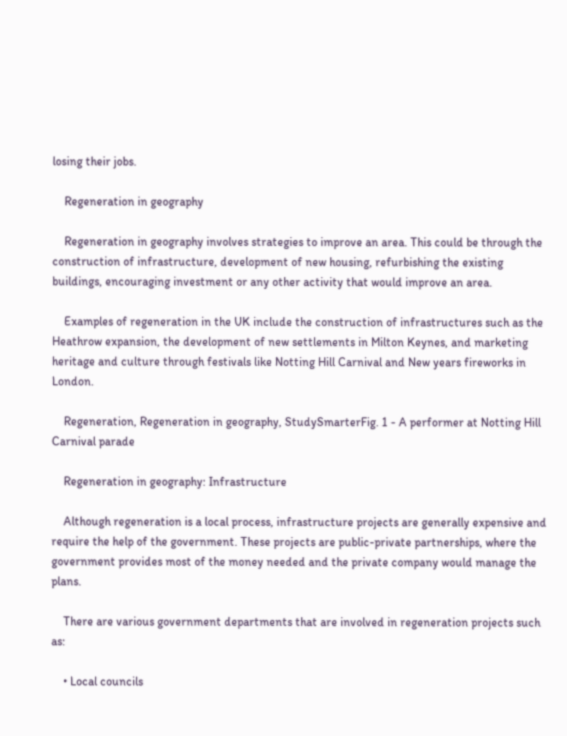losing their jobs.

    Regeneration in geography

    Regeneration in geography involves strategies to improve an area. This could be through the construction of infrastructure, development of new housing, refurbishing the existing buildings, encouraging investment or any other activity that would improve an area.

    Examples of regeneration in the UK include the construction of infrastructures such as the Heathrow expansion, the development of new settlements in Milton Keynes, and marketing heritage and culture through festivals like Notting Hill Carnival and New years fireworks in London.

    Regeneration, Regeneration in geography, StudySmarterFig. 1 - A performer at Notting Hill Carnival parade

    Regeneration in geography: Infrastructure

    Although regeneration is a local process, infrastructure projects are generally expensive and require the help of the government. These projects are public-private partnerships, where the government provides most of the money needed and the private company would manage the plans.

    There are various government departments that are involved in regeneration projects such as:

    • Local councils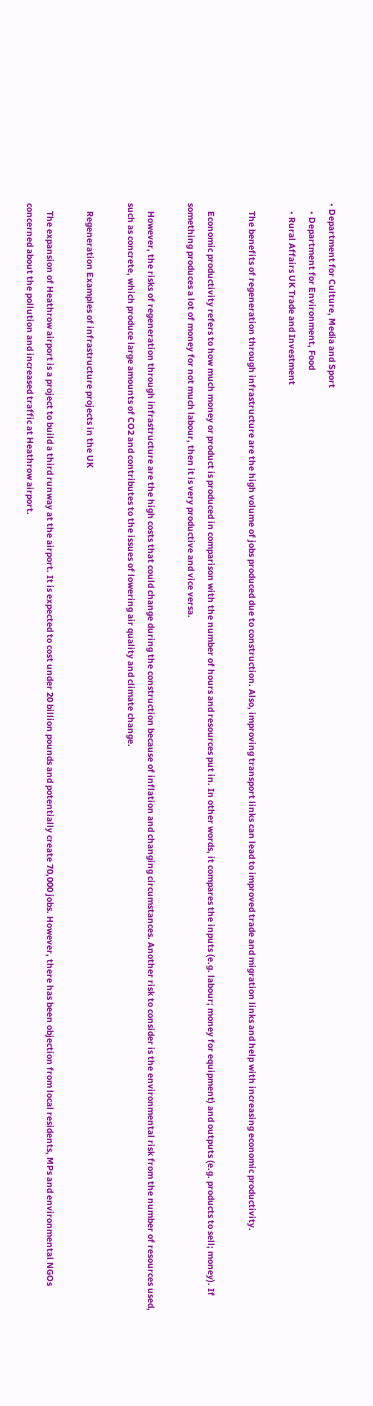• Department for Culture, Media and Sport
    • Department for Environment, Food
    • Rural Affairs UK Trade and Investment

    The benefits of regeneration through infrastructure are the high volume of jobs produced due to construction. Also, improving transport links can lead to improved trade and migration links and help with increasing economic productivity.

    Economic productivity refers to how much money or product is produced in comparison with the number of hours and resources put in. In other words, it compares the inputs (e.g. labour; money for equipment) and outputs (e.g. products to sell; money). If something produces a lot of money for not much labour, then it is very productive and vice versa.

    However, the risks of regeneration through infrastructure are the high costs that could change during the construction because of inflation and changing circumstances. Another risk to consider is the environmental risk from the number of resources used, such as concrete, which produce large amounts of CO2 and contributes to the issues of lowering air quality and climate change.

    Regeneration Examples of infrastructure projects in the UK

    The expansion of Heathrow airport is a project to build a third runway at the airport. It is expected to cost under 20 billion pounds and potentially create 70,000 jobs. However, there has been objection from local residents, MPs and environmental NGOs concerned about the pollution and increased traffic at Heathrow airport.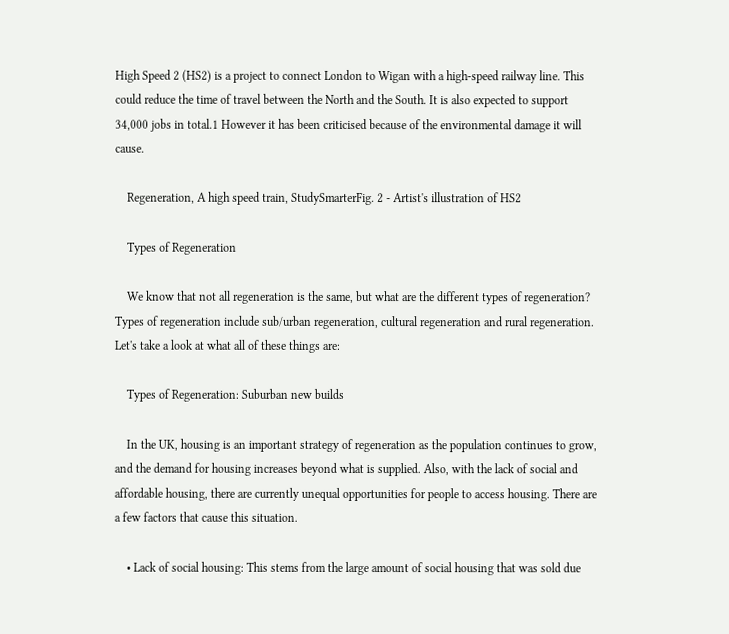High Speed 2 (HS2) is a project to connect London to Wigan with a high-speed railway line. This could reduce the time of travel between the North and the South. It is also expected to support 34,000 jobs in total.1 However it has been criticised because of the environmental damage it will cause.

    Regeneration, A high speed train, StudySmarterFig. 2 - Artist's illustration of HS2

    Types of Regeneration

    We know that not all regeneration is the same, but what are the different types of regeneration? Types of regeneration include sub/urban regeneration, cultural regeneration and rural regeneration. Let's take a look at what all of these things are:

    Types of Regeneration: Suburban new builds

    In the UK, housing is an important strategy of regeneration as the population continues to grow, and the demand for housing increases beyond what is supplied. Also, with the lack of social and affordable housing, there are currently unequal opportunities for people to access housing. There are a few factors that cause this situation.

    • Lack of social housing: This stems from the large amount of social housing that was sold due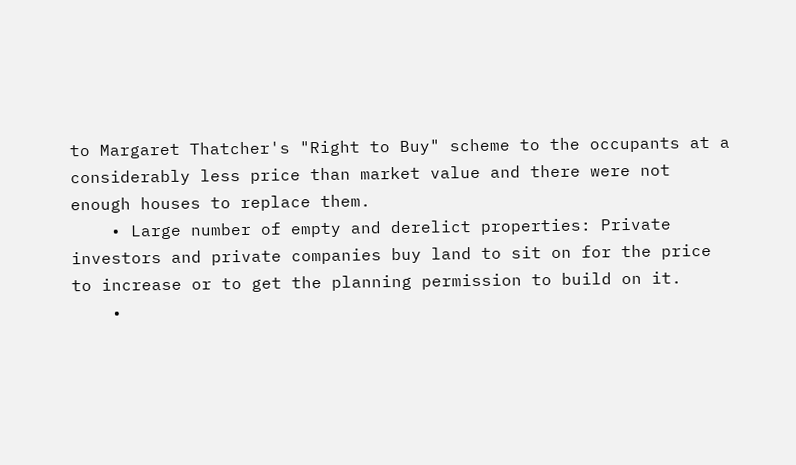to Margaret Thatcher's "Right to Buy" scheme to the occupants at a considerably less price than market value and there were not enough houses to replace them.
    • Large number of empty and derelict properties: Private investors and private companies buy land to sit on for the price to increase or to get the planning permission to build on it.
    •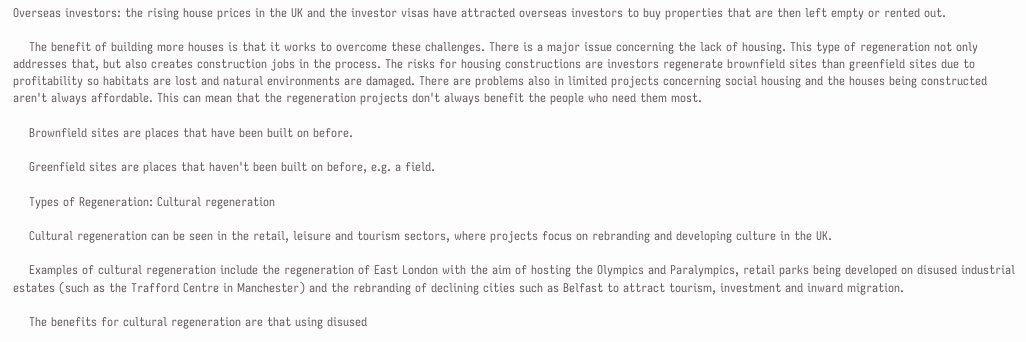Overseas investors: the rising house prices in the UK and the investor visas have attracted overseas investors to buy properties that are then left empty or rented out.

    The benefit of building more houses is that it works to overcome these challenges. There is a major issue concerning the lack of housing. This type of regeneration not only addresses that, but also creates construction jobs in the process. The risks for housing constructions are investors regenerate brownfield sites than greenfield sites due to profitability so habitats are lost and natural environments are damaged. There are problems also in limited projects concerning social housing and the houses being constructed aren't always affordable. This can mean that the regeneration projects don't always benefit the people who need them most.

    Brownfield sites are places that have been built on before.

    Greenfield sites are places that haven't been built on before, e.g. a field.

    Types of Regeneration: Cultural regeneration

    Cultural regeneration can be seen in the retail, leisure and tourism sectors, where projects focus on rebranding and developing culture in the UK.

    Examples of cultural regeneration include the regeneration of East London with the aim of hosting the Olympics and Paralympics, retail parks being developed on disused industrial estates (such as the Trafford Centre in Manchester) and the rebranding of declining cities such as Belfast to attract tourism, investment and inward migration.

    The benefits for cultural regeneration are that using disused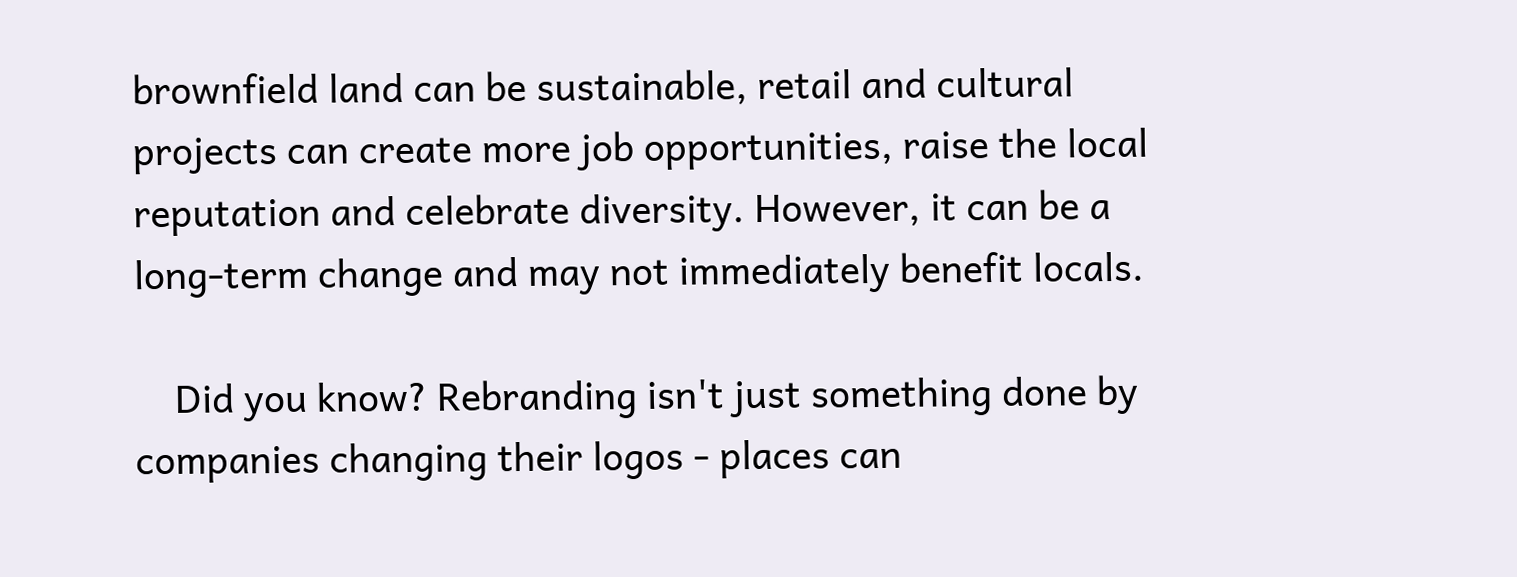brownfield land can be sustainable, retail and cultural projects can create more job opportunities, raise the local reputation and celebrate diversity. However, it can be a long-term change and may not immediately benefit locals.

    Did you know? Rebranding isn't just something done by companies changing their logos - places can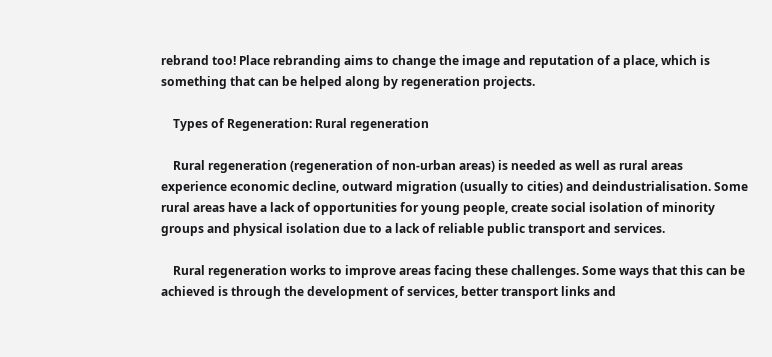rebrand too! Place rebranding aims to change the image and reputation of a place, which is something that can be helped along by regeneration projects.

    Types of Regeneration: Rural regeneration

    Rural regeneration (regeneration of non-urban areas) is needed as well as rural areas experience economic decline, outward migration (usually to cities) and deindustrialisation. Some rural areas have a lack of opportunities for young people, create social isolation of minority groups and physical isolation due to a lack of reliable public transport and services.

    Rural regeneration works to improve areas facing these challenges. Some ways that this can be achieved is through the development of services, better transport links and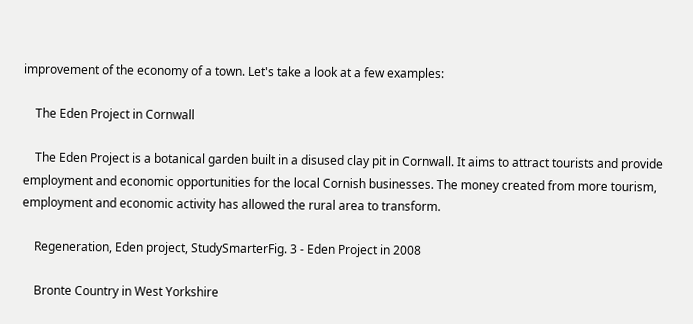improvement of the economy of a town. Let's take a look at a few examples:

    The Eden Project in Cornwall

    The Eden Project is a botanical garden built in a disused clay pit in Cornwall. It aims to attract tourists and provide employment and economic opportunities for the local Cornish businesses. The money created from more tourism, employment and economic activity has allowed the rural area to transform.

    Regeneration, Eden project, StudySmarterFig. 3 - Eden Project in 2008

    Bronte Country in West Yorkshire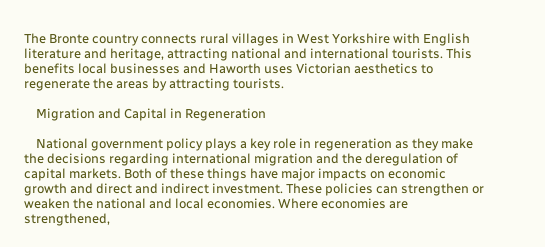The Bronte country connects rural villages in West Yorkshire with English literature and heritage, attracting national and international tourists. This benefits local businesses and Haworth uses Victorian aesthetics to regenerate the areas by attracting tourists.

    Migration and Capital in Regeneration

    National government policy plays a key role in regeneration as they make the decisions regarding international migration and the deregulation of capital markets. Both of these things have major impacts on economic growth and direct and indirect investment. These policies can strengthen or weaken the national and local economies. Where economies are strengthened,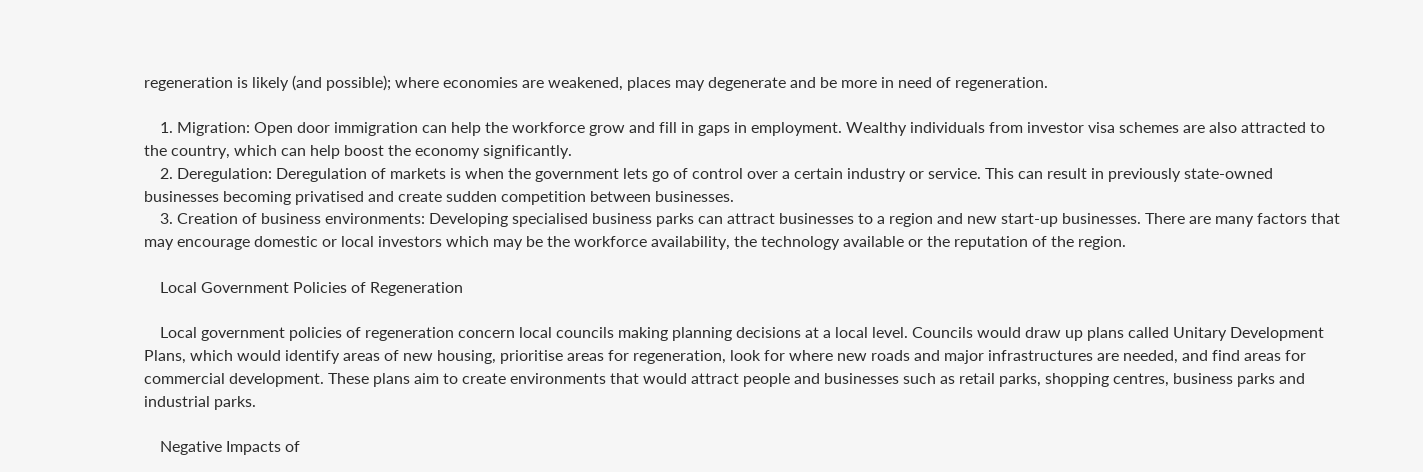regeneration is likely (and possible); where economies are weakened, places may degenerate and be more in need of regeneration.

    1. Migration: Open door immigration can help the workforce grow and fill in gaps in employment. Wealthy individuals from investor visa schemes are also attracted to the country, which can help boost the economy significantly.
    2. Deregulation: Deregulation of markets is when the government lets go of control over a certain industry or service. This can result in previously state-owned businesses becoming privatised and create sudden competition between businesses.
    3. Creation of business environments: Developing specialised business parks can attract businesses to a region and new start-up businesses. There are many factors that may encourage domestic or local investors which may be the workforce availability, the technology available or the reputation of the region.

    Local Government Policies of Regeneration

    Local government policies of regeneration concern local councils making planning decisions at a local level. Councils would draw up plans called Unitary Development Plans, which would identify areas of new housing, prioritise areas for regeneration, look for where new roads and major infrastructures are needed, and find areas for commercial development. These plans aim to create environments that would attract people and businesses such as retail parks, shopping centres, business parks and industrial parks.

    Negative Impacts of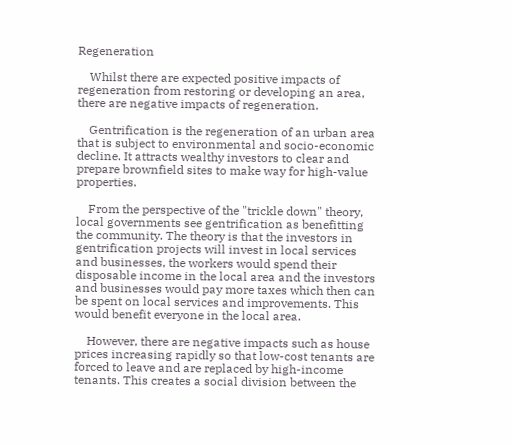Regeneration

    Whilst there are expected positive impacts of regeneration from restoring or developing an area, there are negative impacts of regeneration.

    Gentrification is the regeneration of an urban area that is subject to environmental and socio-economic decline. It attracts wealthy investors to clear and prepare brownfield sites to make way for high-value properties.

    From the perspective of the "trickle down" theory, local governments see gentrification as benefitting the community. The theory is that the investors in gentrification projects will invest in local services and businesses, the workers would spend their disposable income in the local area and the investors and businesses would pay more taxes which then can be spent on local services and improvements. This would benefit everyone in the local area.

    However, there are negative impacts such as house prices increasing rapidly so that low-cost tenants are forced to leave and are replaced by high-income tenants. This creates a social division between the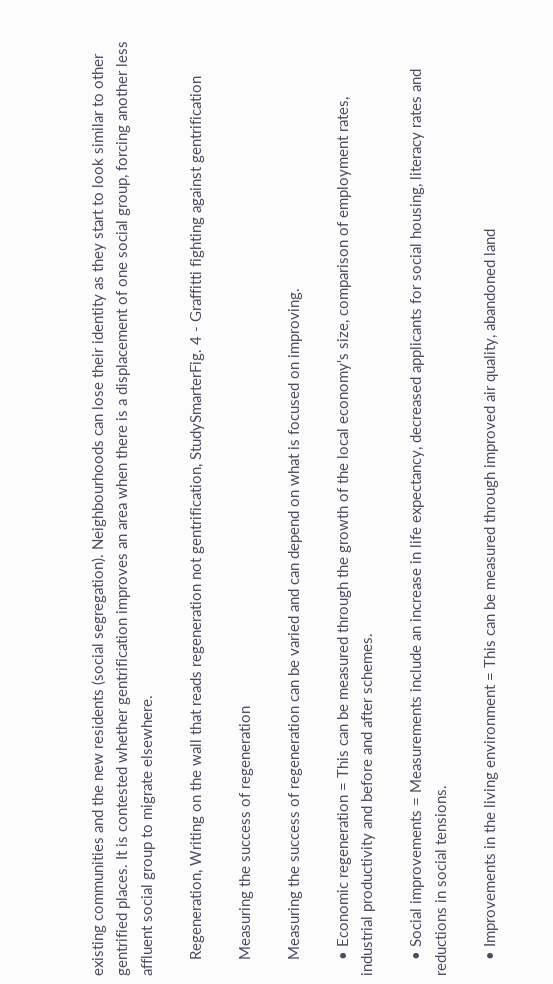existing communities and the new residents (social segregation). Neighbourhoods can lose their identity as they start to look similar to other gentrified places. It is contested whether gentrification improves an area when there is a displacement of one social group, forcing another less affluent social group to migrate elsewhere.

    Regeneration, Writing on the wall that reads regeneration not gentrification, StudySmarterFig. 4 - Graffitti fighting against gentrification

    Measuring the success of regeneration

    Measuring the success of regeneration can be varied and can depend on what is focused on improving.

    • Economic regeneration = This can be measured through the growth of the local economy's size, comparison of employment rates, industrial productivity and before and after schemes.

    • Social improvements = Measurements include an increase in life expectancy, decreased applicants for social housing, literacy rates and reductions in social tensions.

    • Improvements in the living environment = This can be measured through improved air quality, abandoned land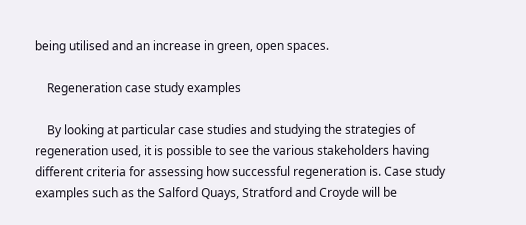being utilised and an increase in green, open spaces.

    Regeneration case study examples

    By looking at particular case studies and studying the strategies of regeneration used, it is possible to see the various stakeholders having different criteria for assessing how successful regeneration is. Case study examples such as the Salford Quays, Stratford and Croyde will be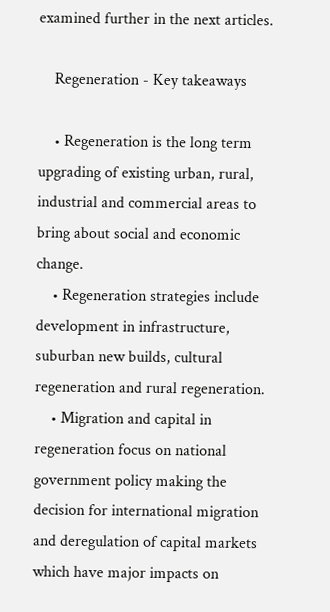examined further in the next articles.

    Regeneration - Key takeaways

    • Regeneration is the long term upgrading of existing urban, rural, industrial and commercial areas to bring about social and economic change.
    • Regeneration strategies include development in infrastructure, suburban new builds, cultural regeneration and rural regeneration.
    • Migration and capital in regeneration focus on national government policy making the decision for international migration and deregulation of capital markets which have major impacts on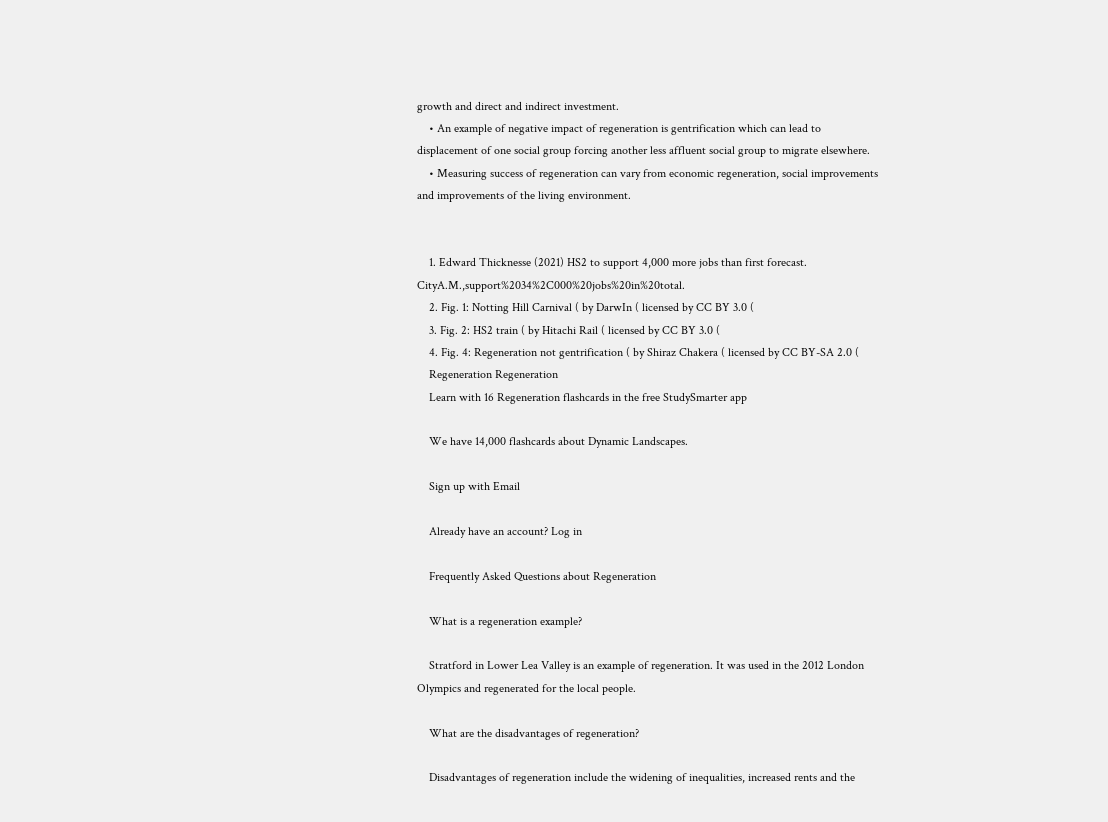growth and direct and indirect investment.
    • An example of negative impact of regeneration is gentrification which can lead to displacement of one social group forcing another less affluent social group to migrate elsewhere.
    • Measuring success of regeneration can vary from economic regeneration, social improvements and improvements of the living environment.


    1. Edward Thicknesse (2021) HS2 to support 4,000 more jobs than first forecast. CityA.M.,support%2034%2C000%20jobs%20in%20total.
    2. Fig. 1: Notting Hill Carnival ( by DarwIn ( licensed by CC BY 3.0 (
    3. Fig. 2: HS2 train ( by Hitachi Rail ( licensed by CC BY 3.0 (
    4. Fig. 4: Regeneration not gentrification ( by Shiraz Chakera ( licensed by CC BY-SA 2.0 (
    Regeneration Regeneration
    Learn with 16 Regeneration flashcards in the free StudySmarter app

    We have 14,000 flashcards about Dynamic Landscapes.

    Sign up with Email

    Already have an account? Log in

    Frequently Asked Questions about Regeneration

    What is a regeneration example?

    Stratford in Lower Lea Valley is an example of regeneration. It was used in the 2012 London Olympics and regenerated for the local people.

    What are the disadvantages of regeneration?

    Disadvantages of regeneration include the widening of inequalities, increased rents and the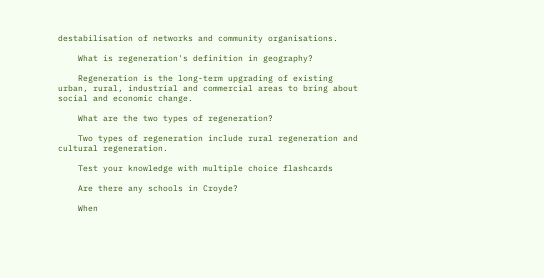destabilisation of networks and community organisations.

    What is regeneration's definition in geography?

    Regeneration is the long-term upgrading of existing urban, rural, industrial and commercial areas to bring about social and economic change.

    What are the two types of regeneration?

    Two types of regeneration include rural regeneration and cultural regeneration.

    Test your knowledge with multiple choice flashcards

    Are there any schools in Croyde?

    When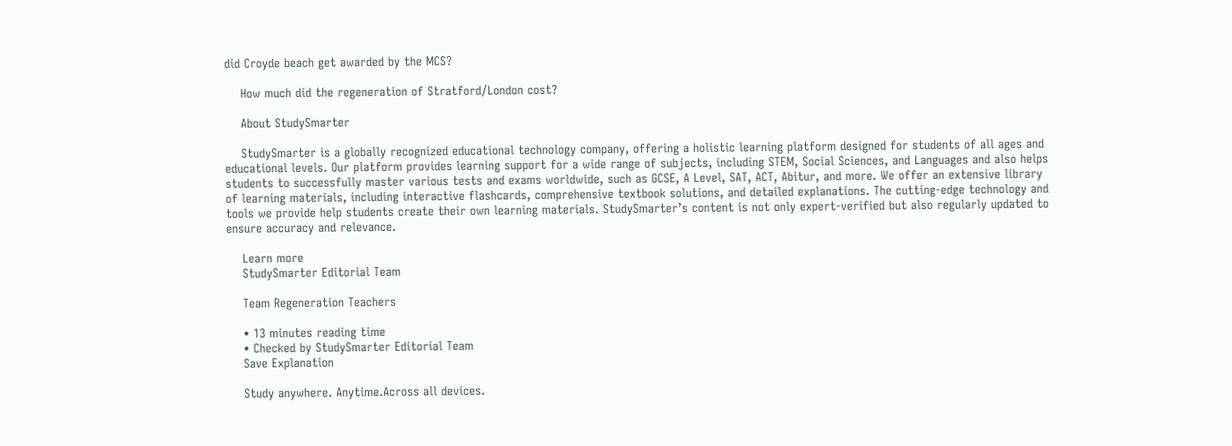did Croyde beach get awarded by the MCS?

    How much did the regeneration of Stratford/London cost?

    About StudySmarter

    StudySmarter is a globally recognized educational technology company, offering a holistic learning platform designed for students of all ages and educational levels. Our platform provides learning support for a wide range of subjects, including STEM, Social Sciences, and Languages and also helps students to successfully master various tests and exams worldwide, such as GCSE, A Level, SAT, ACT, Abitur, and more. We offer an extensive library of learning materials, including interactive flashcards, comprehensive textbook solutions, and detailed explanations. The cutting-edge technology and tools we provide help students create their own learning materials. StudySmarter’s content is not only expert-verified but also regularly updated to ensure accuracy and relevance.

    Learn more
    StudySmarter Editorial Team

    Team Regeneration Teachers

    • 13 minutes reading time
    • Checked by StudySmarter Editorial Team
    Save Explanation

    Study anywhere. Anytime.Across all devices.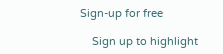Sign-up for free

    Sign up to highlight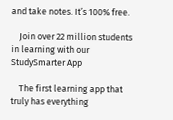and take notes. It’s 100% free.

    Join over 22 million students in learning with our StudySmarter App

    The first learning app that truly has everything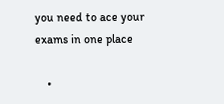you need to ace your exams in one place

    •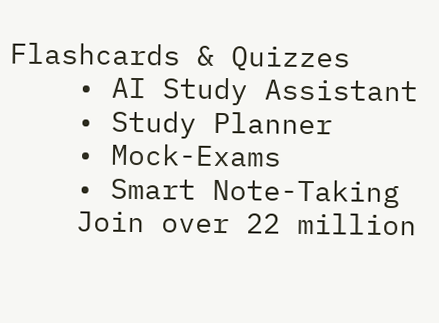Flashcards & Quizzes
    • AI Study Assistant
    • Study Planner
    • Mock-Exams
    • Smart Note-Taking
    Join over 22 million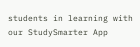students in learning with our StudySmarter App